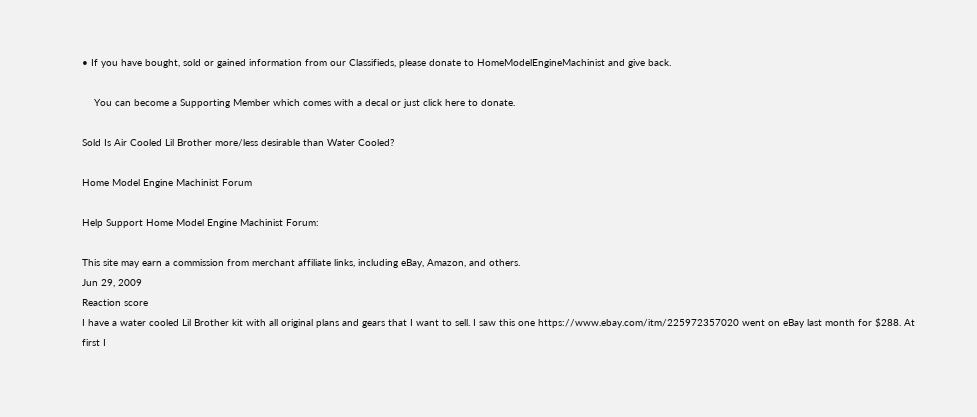• If you have bought, sold or gained information from our Classifieds, please donate to HomeModelEngineMachinist and give back.

    You can become a Supporting Member which comes with a decal or just click here to donate.

Sold Is Air Cooled Lil Brother more/less desirable than Water Cooled?

Home Model Engine Machinist Forum

Help Support Home Model Engine Machinist Forum:

This site may earn a commission from merchant affiliate links, including eBay, Amazon, and others.
Jun 29, 2009
Reaction score
I have a water cooled Lil Brother kit with all original plans and gears that I want to sell. I saw this one https://www.ebay.com/itm/225972357020 went on eBay last month for $288. At first I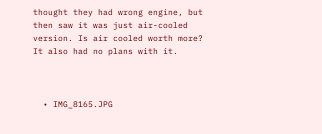thought they had wrong engine, but then saw it was just air-cooled version. Is air cooled worth more? It also had no plans with it.



  • IMG_8165.JPG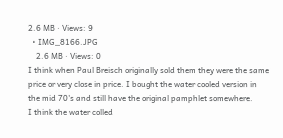2.6 MB · Views: 9
  • IMG_8166.JPG
    2.6 MB · Views: 0
I think when Paul Breisch originally sold them they were the same price or very close in price. I bought the water cooled version in the mid 70's and still have the original pamphlet somewhere.
I think the water colled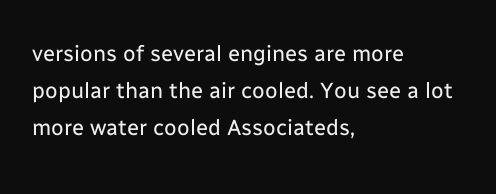versions of several engines are more popular than the air cooled. You see a lot more water cooled Associateds,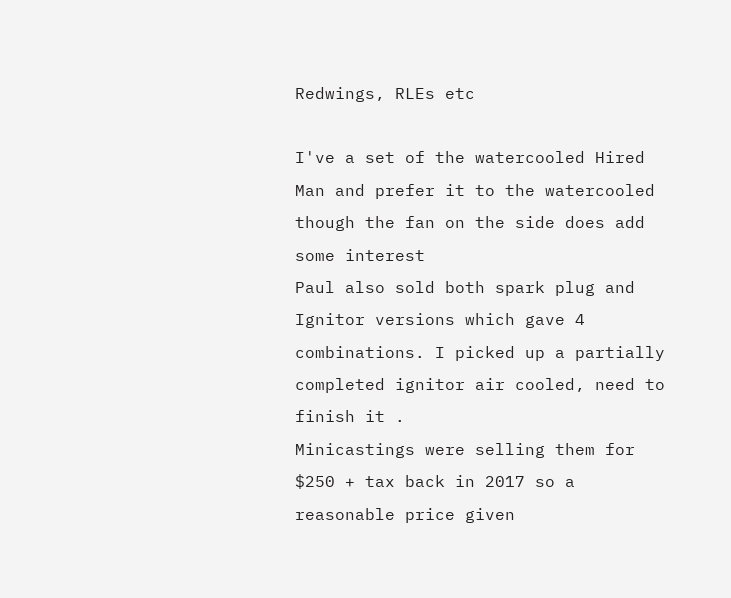Redwings, RLEs etc

I've a set of the watercooled Hired Man and prefer it to the watercooled though the fan on the side does add some interest
Paul also sold both spark plug and Ignitor versions which gave 4 combinations. I picked up a partially completed ignitor air cooled, need to finish it .
Minicastings were selling them for $250 + tax back in 2017 so a reasonable price given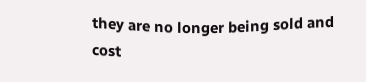they are no longer being sold and cost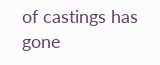of castings has gone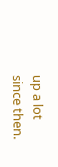up a lot since then.